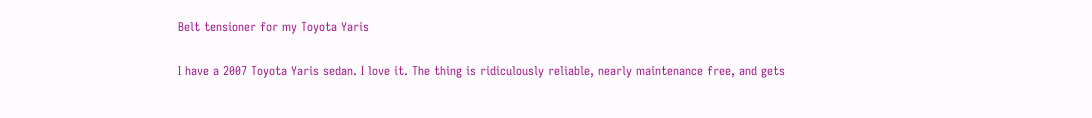Belt tensioner for my Toyota Yaris

I have a 2007 Toyota Yaris sedan. I love it. The thing is ridiculously reliable, nearly maintenance free, and gets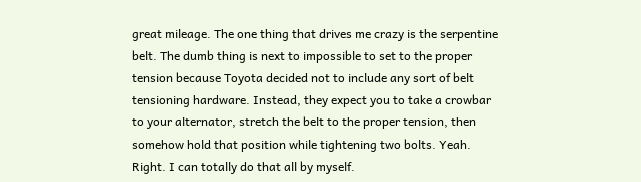great mileage. The one thing that drives me crazy is the serpentine belt. The dumb thing is next to impossible to set to the proper tension because Toyota decided not to include any sort of belt tensioning hardware. Instead, they expect you to take a crowbar to your alternator, stretch the belt to the proper tension, then somehow hold that position while tightening two bolts. Yeah. Right. I can totally do that all by myself.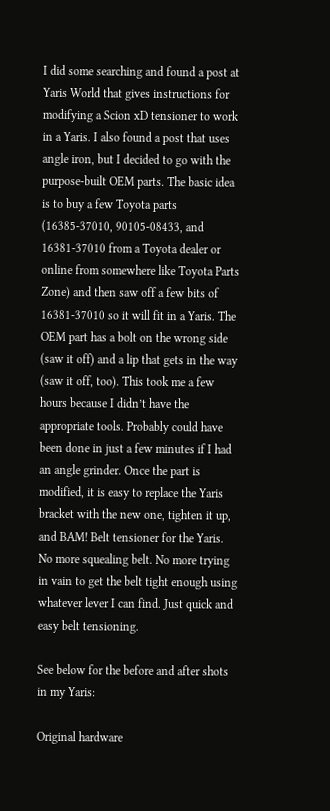I did some searching and found a post at Yaris World that gives instructions for modifying a Scion xD tensioner to work in a Yaris. I also found a post that uses angle iron, but I decided to go with the purpose-built OEM parts. The basic idea is to buy a few Toyota parts (16385-37010, 90105-08433, and 16381-37010 from a Toyota dealer or online from somewhere like Toyota Parts Zone) and then saw off a few bits of 16381-37010 so it will fit in a Yaris. The OEM part has a bolt on the wrong side (saw it off) and a lip that gets in the way (saw it off, too). This took me a few hours because I didn’t have the appropriate tools. Probably could have been done in just a few minutes if I had an angle grinder. Once the part is modified, it is easy to replace the Yaris bracket with the new one, tighten it up, and BAM! Belt tensioner for the Yaris. No more squealing belt. No more trying in vain to get the belt tight enough using whatever lever I can find. Just quick and easy belt tensioning.

See below for the before and after shots in my Yaris:

Original hardware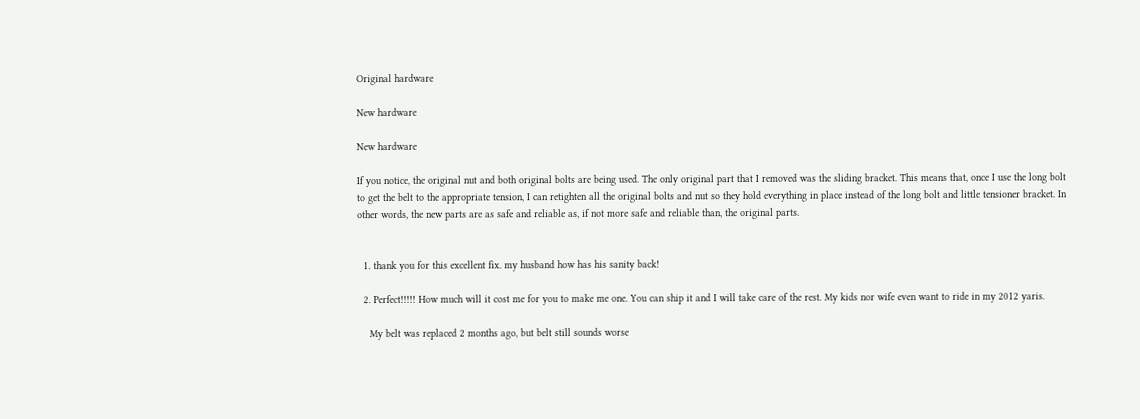Original hardware

New hardware

New hardware

If you notice, the original nut and both original bolts are being used. The only original part that I removed was the sliding bracket. This means that, once I use the long bolt to get the belt to the appropriate tension, I can retighten all the original bolts and nut so they hold everything in place instead of the long bolt and little tensioner bracket. In other words, the new parts are as safe and reliable as, if not more safe and reliable than, the original parts.


  1. thank you for this excellent fix. my husband how has his sanity back!

  2. Perfect!!!!! How much will it cost me for you to make me one. You can ship it and I will take care of the rest. My kids nor wife even want to ride in my 2012 yaris.

    My belt was replaced 2 months ago, but belt still sounds worse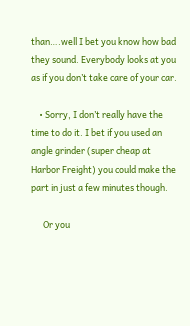than….well I bet you know how bad they sound. Everybody looks at you as if you don’t take care of your car.

    • Sorry, I don’t really have the time to do it. I bet if you used an angle grinder (super cheap at Harbor Freight) you could make the part in just a few minutes though.

      Or you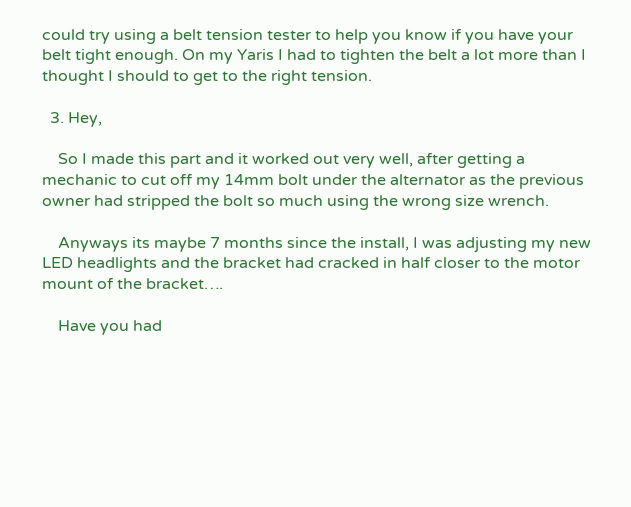could try using a belt tension tester to help you know if you have your belt tight enough. On my Yaris I had to tighten the belt a lot more than I thought I should to get to the right tension.

  3. Hey,

    So I made this part and it worked out very well, after getting a mechanic to cut off my 14mm bolt under the alternator as the previous owner had stripped the bolt so much using the wrong size wrench.

    Anyways its maybe 7 months since the install, I was adjusting my new LED headlights and the bracket had cracked in half closer to the motor mount of the bracket….

    Have you had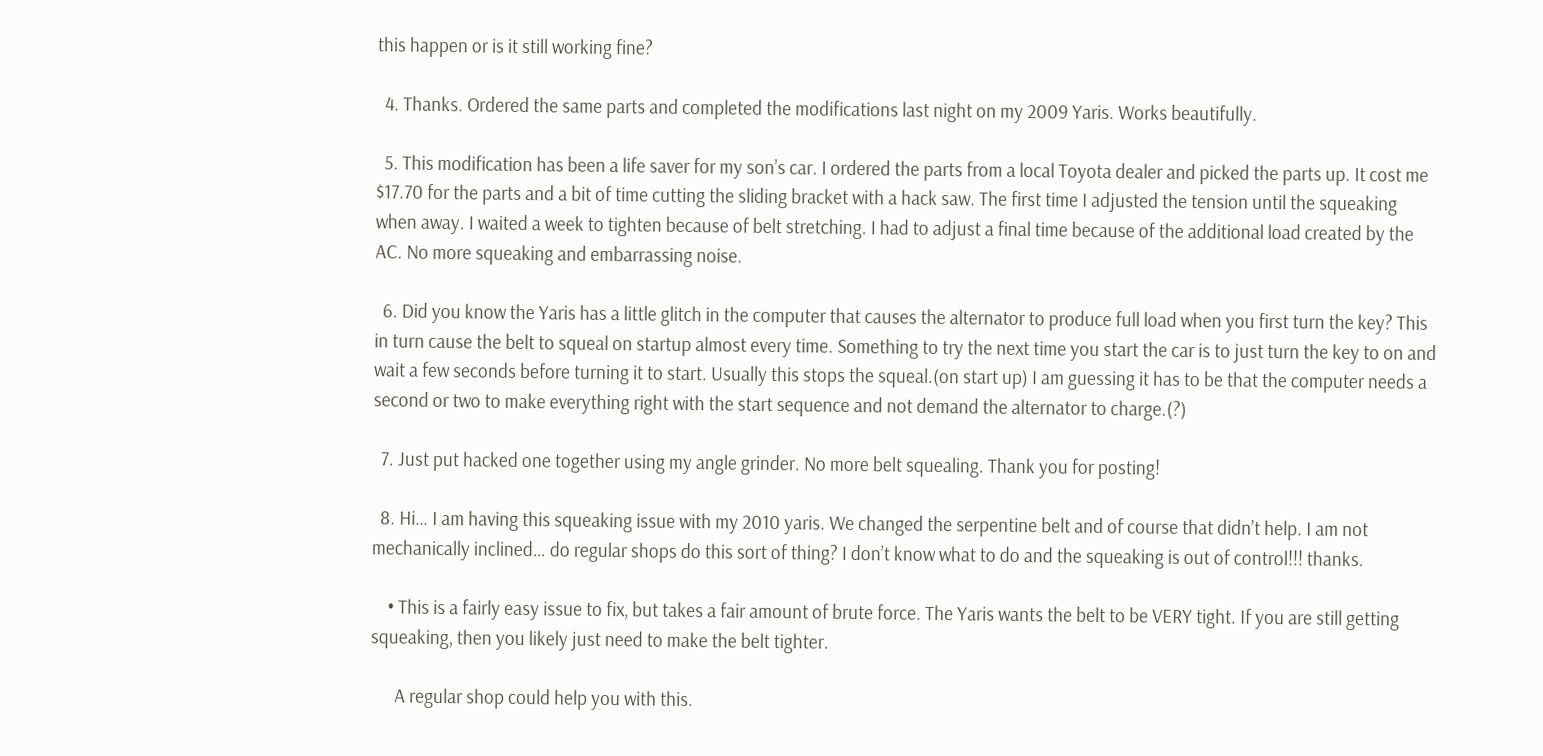this happen or is it still working fine?

  4. Thanks. Ordered the same parts and completed the modifications last night on my 2009 Yaris. Works beautifully.

  5. This modification has been a life saver for my son’s car. I ordered the parts from a local Toyota dealer and picked the parts up. It cost me $17.70 for the parts and a bit of time cutting the sliding bracket with a hack saw. The first time I adjusted the tension until the squeaking when away. I waited a week to tighten because of belt stretching. I had to adjust a final time because of the additional load created by the AC. No more squeaking and embarrassing noise.

  6. Did you know the Yaris has a little glitch in the computer that causes the alternator to produce full load when you first turn the key? This in turn cause the belt to squeal on startup almost every time. Something to try the next time you start the car is to just turn the key to on and wait a few seconds before turning it to start. Usually this stops the squeal.(on start up) I am guessing it has to be that the computer needs a second or two to make everything right with the start sequence and not demand the alternator to charge.(?)

  7. Just put hacked one together using my angle grinder. No more belt squealing. Thank you for posting!

  8. Hi… I am having this squeaking issue with my 2010 yaris. We changed the serpentine belt and of course that didn’t help. I am not mechanically inclined… do regular shops do this sort of thing? I don’t know what to do and the squeaking is out of control!!! thanks.

    • This is a fairly easy issue to fix, but takes a fair amount of brute force. The Yaris wants the belt to be VERY tight. If you are still getting squeaking, then you likely just need to make the belt tighter.

      A regular shop could help you with this.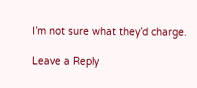I’m not sure what they’d charge.

Leave a Reply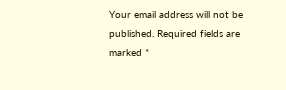Your email address will not be published. Required fields are marked *